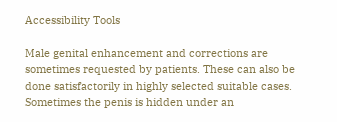Accessibility Tools

Male genital enhancement and corrections are sometimes requested by patients. These can also be done satisfactorily in highly selected suitable cases. Sometimes the penis is hidden under an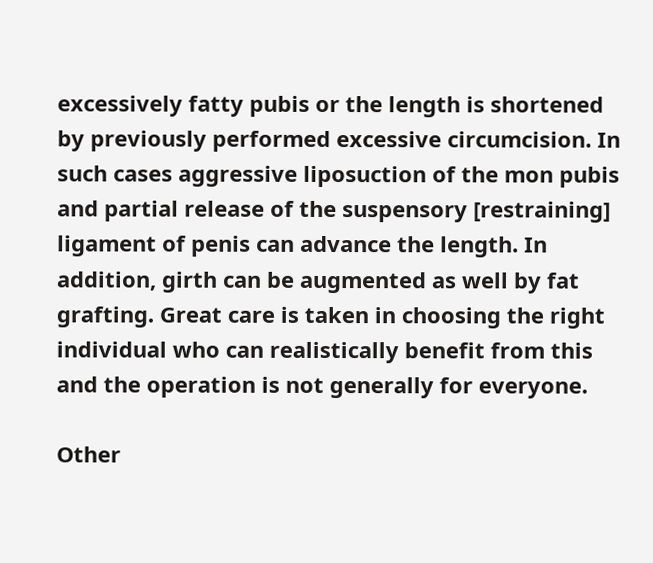excessively fatty pubis or the length is shortened by previously performed excessive circumcision. In such cases aggressive liposuction of the mon pubis and partial release of the suspensory [restraining] ligament of penis can advance the length. In addition, girth can be augmented as well by fat grafting. Great care is taken in choosing the right individual who can realistically benefit from this and the operation is not generally for everyone.

Other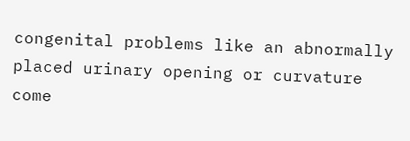congenital problems like an abnormally placed urinary opening or curvature come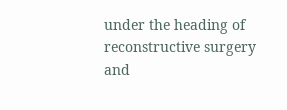under the heading of reconstructive surgery and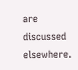are discussed elsewhere.